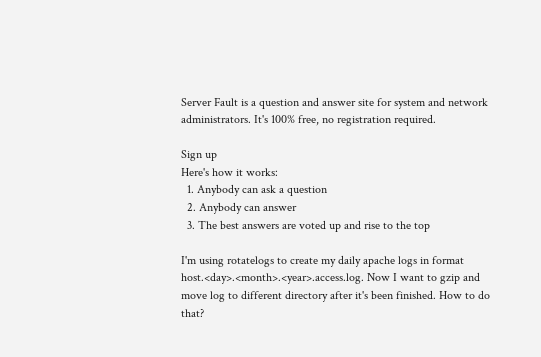Server Fault is a question and answer site for system and network administrators. It's 100% free, no registration required.

Sign up
Here's how it works:
  1. Anybody can ask a question
  2. Anybody can answer
  3. The best answers are voted up and rise to the top

I'm using rotatelogs to create my daily apache logs in format host.<day>.<month>.<year>.access.log. Now I want to gzip and move log to different directory after it's been finished. How to do that?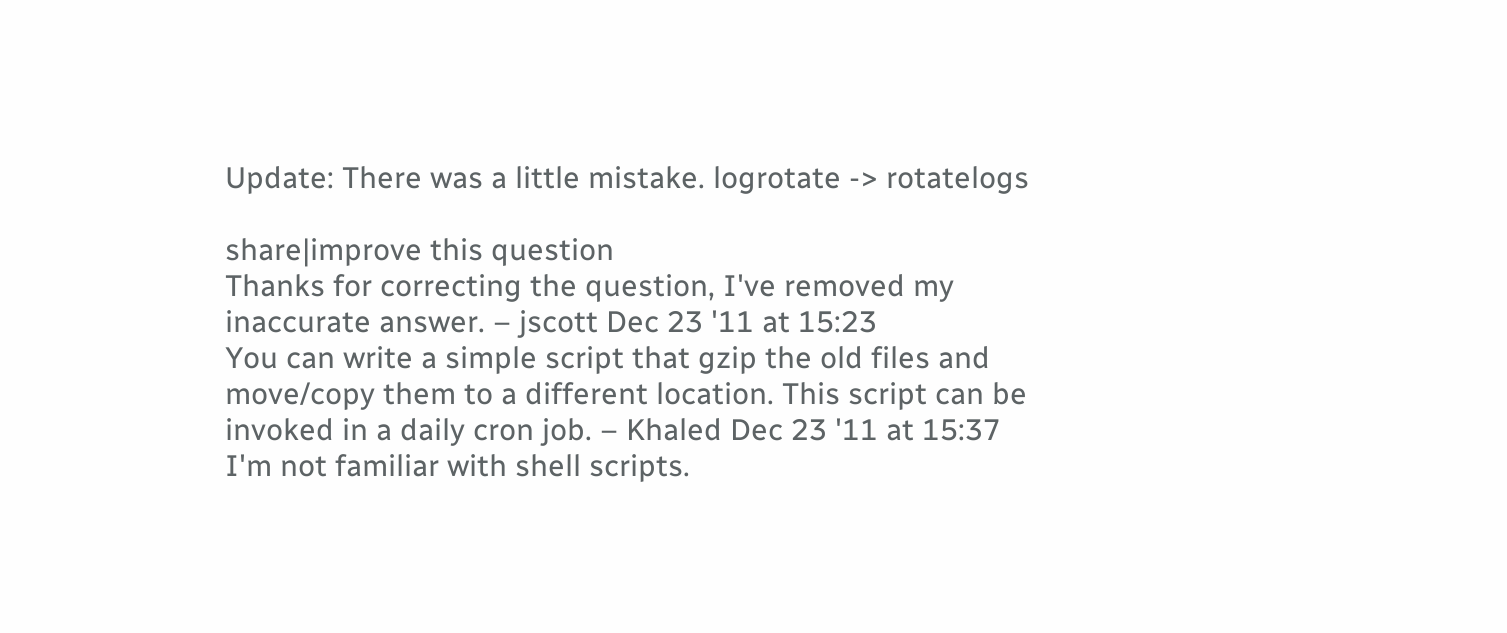Update: There was a little mistake. logrotate -> rotatelogs

share|improve this question
Thanks for correcting the question, I've removed my inaccurate answer. – jscott Dec 23 '11 at 15:23
You can write a simple script that gzip the old files and move/copy them to a different location. This script can be invoked in a daily cron job. – Khaled Dec 23 '11 at 15:37
I'm not familiar with shell scripts.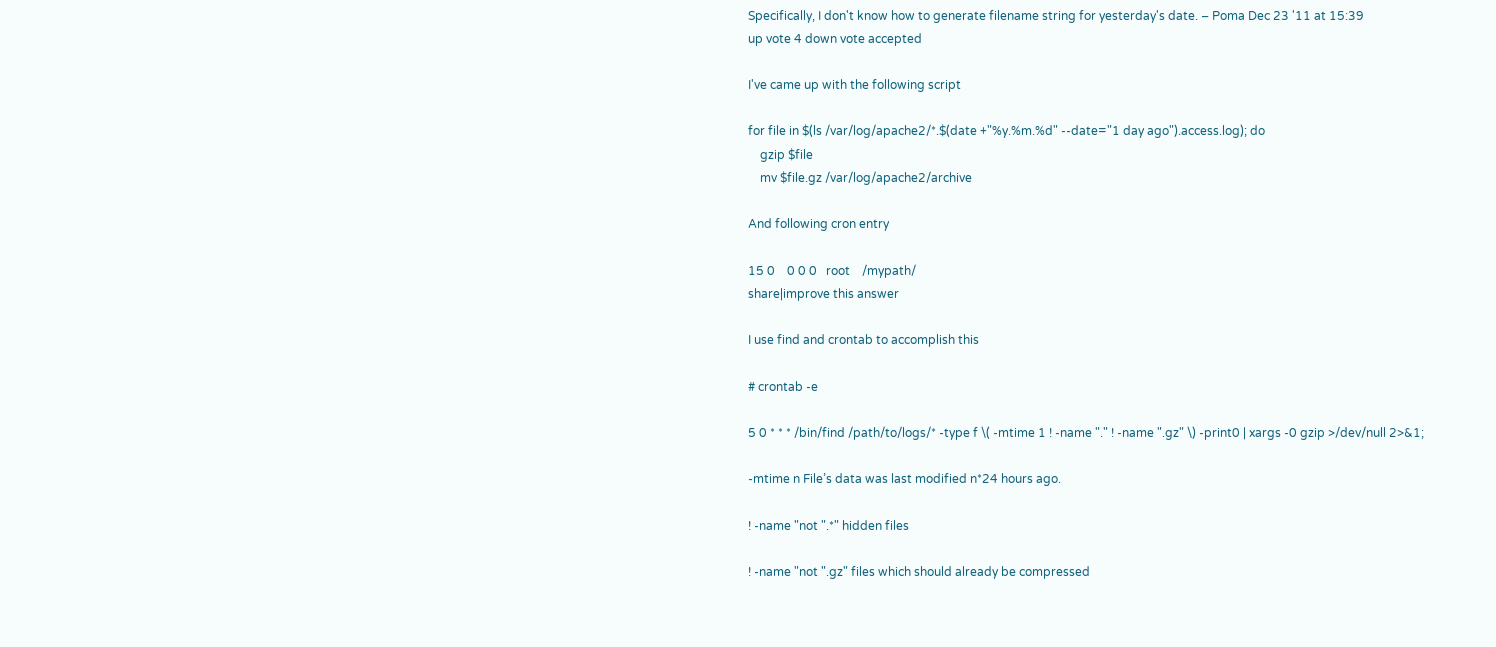Specifically, I don't know how to generate filename string for yesterday's date. – Poma Dec 23 '11 at 15:39
up vote 4 down vote accepted

I've came up with the following script

for file in $(ls /var/log/apache2/*.$(date +"%y.%m.%d" --date="1 day ago").access.log); do
    gzip $file
    mv $file.gz /var/log/apache2/archive

And following cron entry

15 0    0 0 0   root    /mypath/
share|improve this answer

I use find and crontab to accomplish this

# crontab -e

5 0 * * * /bin/find /path/to/logs/* -type f \( -mtime 1 ! -name "." ! -name ".gz" \) -print0 | xargs -0 gzip >/dev/null 2>&1;

-mtime n File’s data was last modified n*24 hours ago.

! -name "not ".*" hidden files

! -name "not ".gz" files which should already be compressed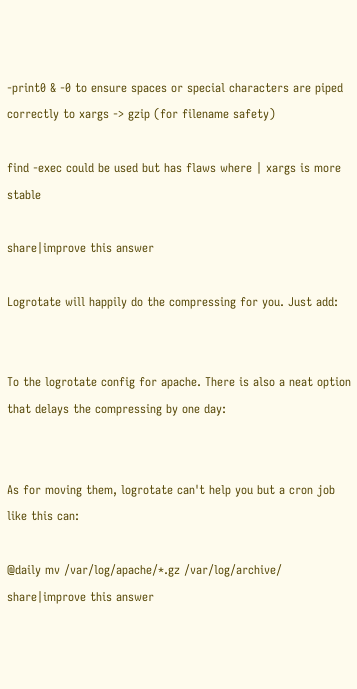-print0 & -0 to ensure spaces or special characters are piped correctly to xargs -> gzip (for filename safety)

find -exec could be used but has flaws where | xargs is more stable

share|improve this answer

Logrotate will happily do the compressing for you. Just add:


To the logrotate config for apache. There is also a neat option that delays the compressing by one day:


As for moving them, logrotate can't help you but a cron job like this can:

@daily mv /var/log/apache/*.gz /var/log/archive/
share|improve this answer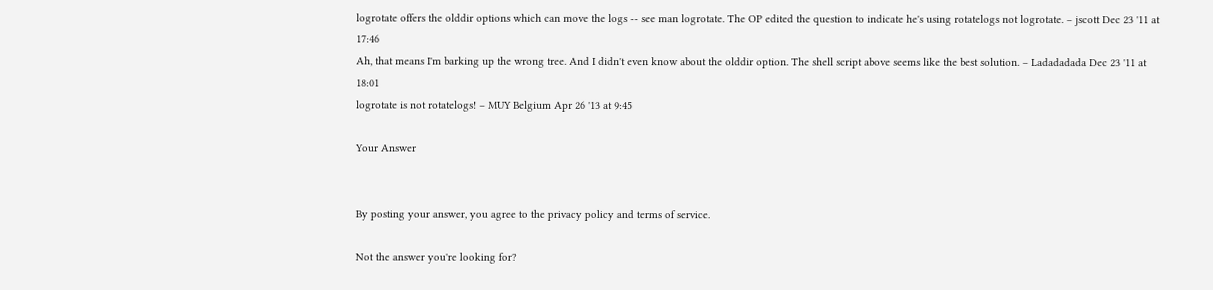logrotate offers the olddir options which can move the logs -- see man logrotate. The OP edited the question to indicate he's using rotatelogs not logrotate. – jscott Dec 23 '11 at 17:46
Ah, that means I'm barking up the wrong tree. And I didn't even know about the olddir option. The shell script above seems like the best solution. – Ladadadada Dec 23 '11 at 18:01
logrotate is not rotatelogs! – MUY Belgium Apr 26 '13 at 9:45

Your Answer


By posting your answer, you agree to the privacy policy and terms of service.

Not the answer you're looking for?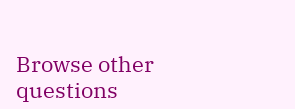Browse other questions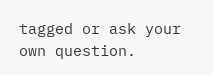tagged or ask your own question.